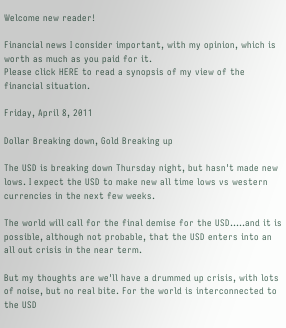Welcome new reader!

Financial news I consider important, with my opinion, which is worth as much as you paid for it.
Please click HERE to read a synopsis of my view of the financial situation.

Friday, April 8, 2011

Dollar Breaking down, Gold Breaking up

The USD is breaking down Thursday night, but hasn't made new lows. I expect the USD to make new all time lows vs western currencies in the next few weeks.

The world will call for the final demise for the USD.....and it is possible, although not probable, that the USD enters into an all out crisis in the near term.

But my thoughts are we'll have a drummed up crisis, with lots of noise, but no real bite. For the world is interconnected to the USD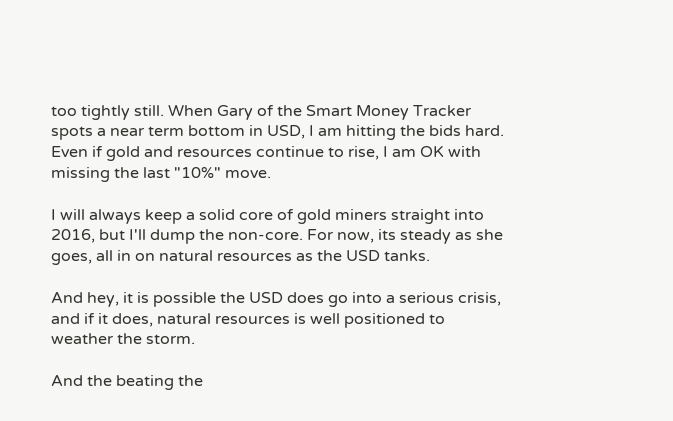too tightly still. When Gary of the Smart Money Tracker spots a near term bottom in USD, I am hitting the bids hard. Even if gold and resources continue to rise, I am OK with missing the last "10%" move.

I will always keep a solid core of gold miners straight into 2016, but I'll dump the non-core. For now, its steady as she goes, all in on natural resources as the USD tanks.

And hey, it is possible the USD does go into a serious crisis, and if it does, natural resources is well positioned to weather the storm.

And the beating the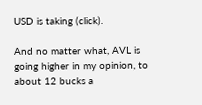USD is taking (click).

And no matter what, AVL is going higher in my opinion, to about 12 bucks a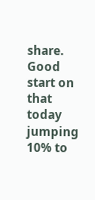share. Good start on that today jumping 10% to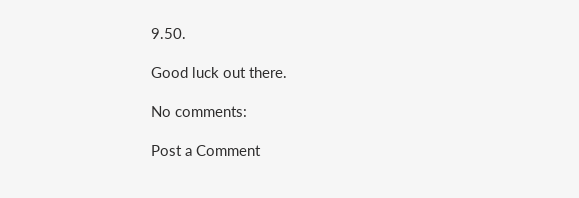9.50.

Good luck out there.

No comments:

Post a Comment